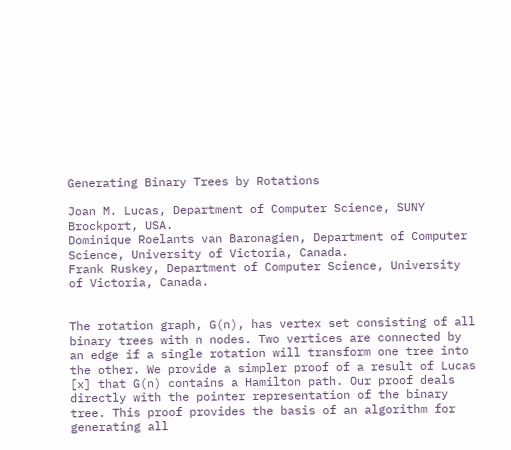Generating Binary Trees by Rotations

Joan M. Lucas, Department of Computer Science, SUNY Brockport, USA.
Dominique Roelants van Baronagien, Department of Computer Science, University of Victoria, Canada.
Frank Ruskey, Department of Computer Science, University of Victoria, Canada.


The rotation graph, G(n), has vertex set consisting of all binary trees with n nodes. Two vertices are connected by an edge if a single rotation will transform one tree into the other. We provide a simpler proof of a result of Lucas [x] that G(n) contains a Hamilton path. Our proof deals directly with the pointer representation of the binary tree. This proof provides the basis of an algorithm for generating all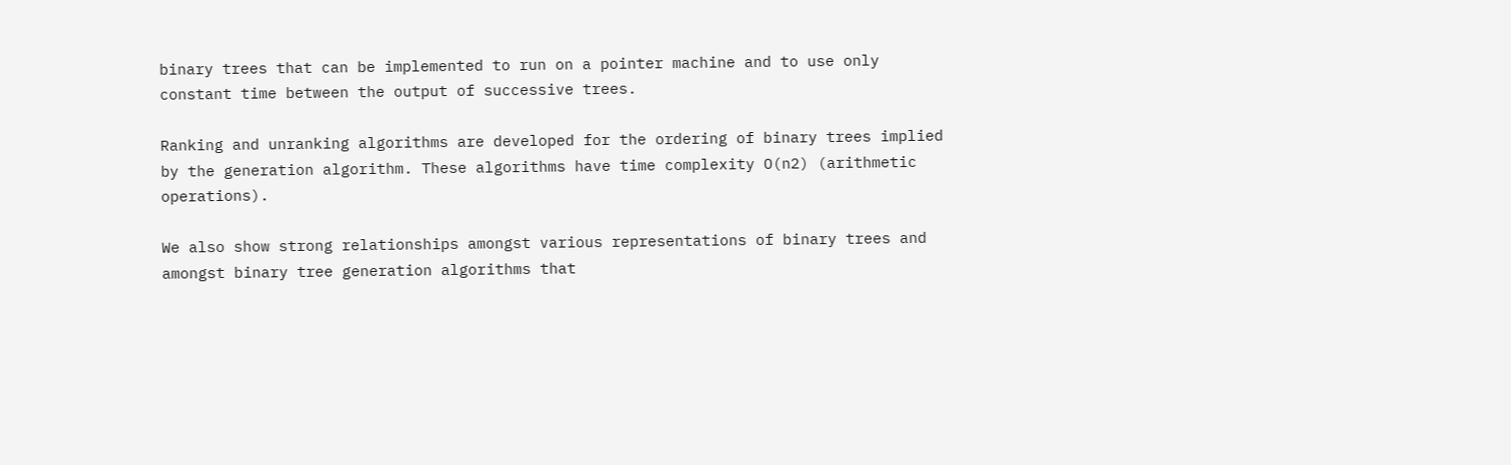binary trees that can be implemented to run on a pointer machine and to use only constant time between the output of successive trees.

Ranking and unranking algorithms are developed for the ordering of binary trees implied by the generation algorithm. These algorithms have time complexity O(n2) (arithmetic operations).

We also show strong relationships amongst various representations of binary trees and amongst binary tree generation algorithms that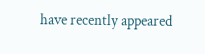have recently appeared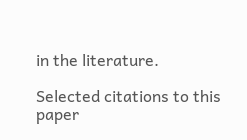in the literature.

Selected citations to this paper